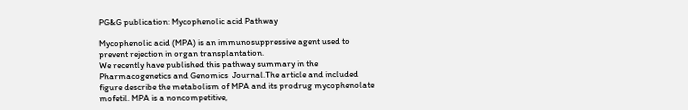PG&G publication: Mycophenolic acid Pathway

Mycophenolic acid (MPA) is an immunosuppressive agent used to prevent rejection in organ transplantation.
We recently have published this pathway summary in the Pharmacogenetics and Genomics  Journal.The article and included figure describe the metabolism of MPA and its prodrug mycophenolate mofetil. MPA is a noncompetitive,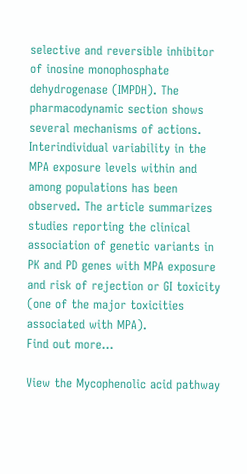selective and reversible inhibitor of inosine monophosphate dehydrogenase (IMPDH). The pharmacodynamic section shows several mechanisms of actions.
Interindividual variability in the MPA exposure levels within and among populations has been observed. The article summarizes studies reporting the clinical association of genetic variants in PK and PD genes with MPA exposure and risk of rejection or GI toxicity (one of the major toxicities associated with MPA).
Find out more...

View the Mycophenolic acid pathway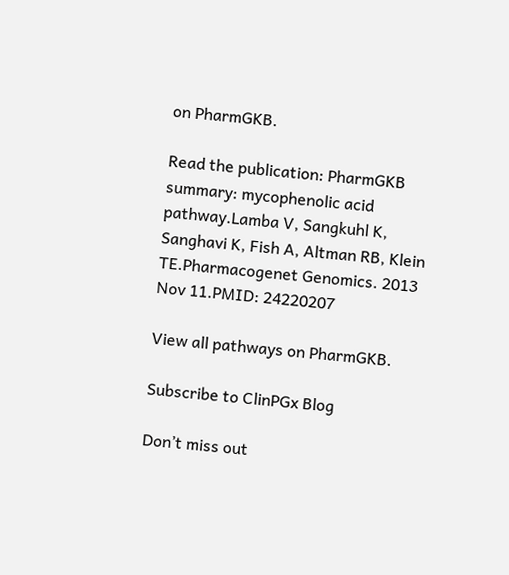on PharmGKB.

Read the publication: PharmGKB summary: mycophenolic acid pathway.Lamba V, Sangkuhl K, Sanghavi K, Fish A, Altman RB, Klein TE.Pharmacogenet Genomics. 2013 Nov 11.PMID: 24220207

View all pathways on PharmGKB.

Subscribe to ClinPGx Blog

Don’t miss out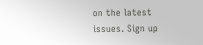on the latest issues. Sign up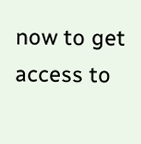now to get access to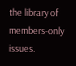the library of members-only issues.